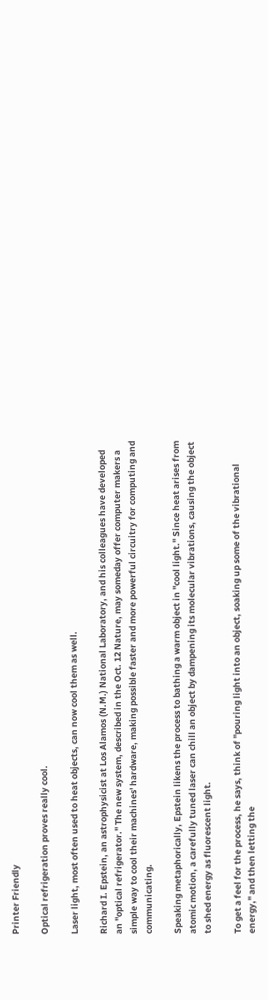Printer Friendly

Optical refrigeration proves really cool.

Laser light, most often used to heat objects, can now cool them as well.

Richard I. Epstein, an astrophysicist at Los Alamos (N.M.) National Laboratory, and his colleagues have developed an "optical refrigerator." The new system, described in the Oct. 12 Nature, may someday offer computer makers a simple way to cool their machines' hardware, making possible faster and more powerful circuitry for computing and communicating.

Speaking metaphorically, Epstein likens the process to bathing a warm object in "cool light." Since heat arises from atomic motion, a carefully tuned laser can chill an object by dampening its molecular vibrations, causing the object to shed energy as fluorescent light.

To get a feel for the process, he says, think of "pouring light into an object, soaking up some of the vibrational energy," and then letting the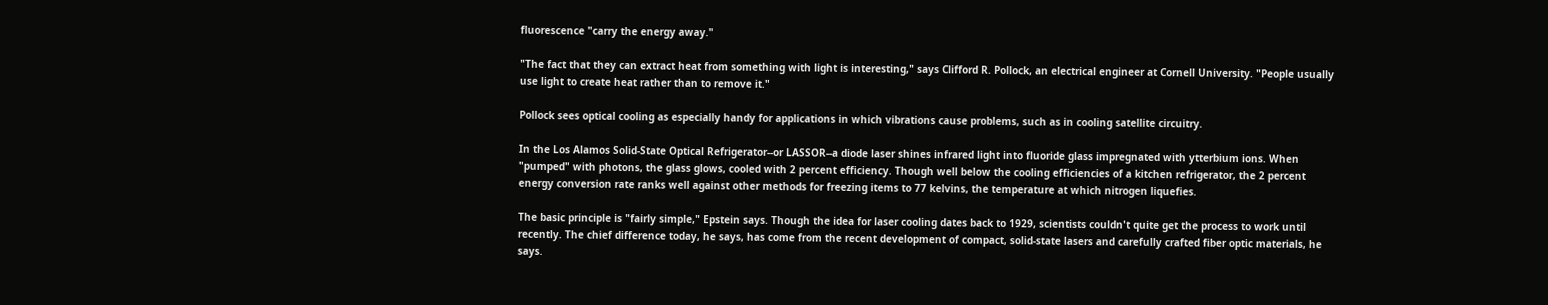fluorescence "carry the energy away."

"The fact that they can extract heat from something with light is interesting," says Clifford R. Pollock, an electrical engineer at Cornell University. "People usually use light to create heat rather than to remove it."

Pollock sees optical cooling as especially handy for applications in which vibrations cause problems, such as in cooling satellite circuitry.

In the Los Alamos Solid-State Optical Refrigerator--or LASSOR--a diode laser shines infrared light into fluoride glass impregnated with ytterbium ions. When "pumped" with photons, the glass glows, cooled with 2 percent efficiency. Though well below the cooling efficiencies of a kitchen refrigerator, the 2 percent energy conversion rate ranks well against other methods for freezing items to 77 kelvins, the temperature at which nitrogen liquefies.

The basic principle is "fairly simple," Epstein says. Though the idea for laser cooling dates back to 1929, scientists couldn't quite get the process to work until recently. The chief difference today, he says, has come from the recent development of compact, solid-state lasers and carefully crafted fiber optic materials, he says.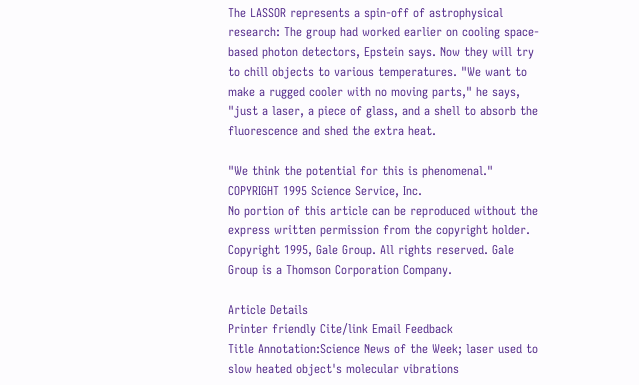The LASSOR represents a spin-off of astrophysical research: The group had worked earlier on cooling space-based photon detectors, Epstein says. Now they will try to chill objects to various temperatures. "We want to make a rugged cooler with no moving parts," he says, "just a laser, a piece of glass, and a shell to absorb the fluorescence and shed the extra heat.

"We think the potential for this is phenomenal."
COPYRIGHT 1995 Science Service, Inc.
No portion of this article can be reproduced without the express written permission from the copyright holder.
Copyright 1995, Gale Group. All rights reserved. Gale Group is a Thomson Corporation Company.

Article Details
Printer friendly Cite/link Email Feedback
Title Annotation:Science News of the Week; laser used to slow heated object's molecular vibrations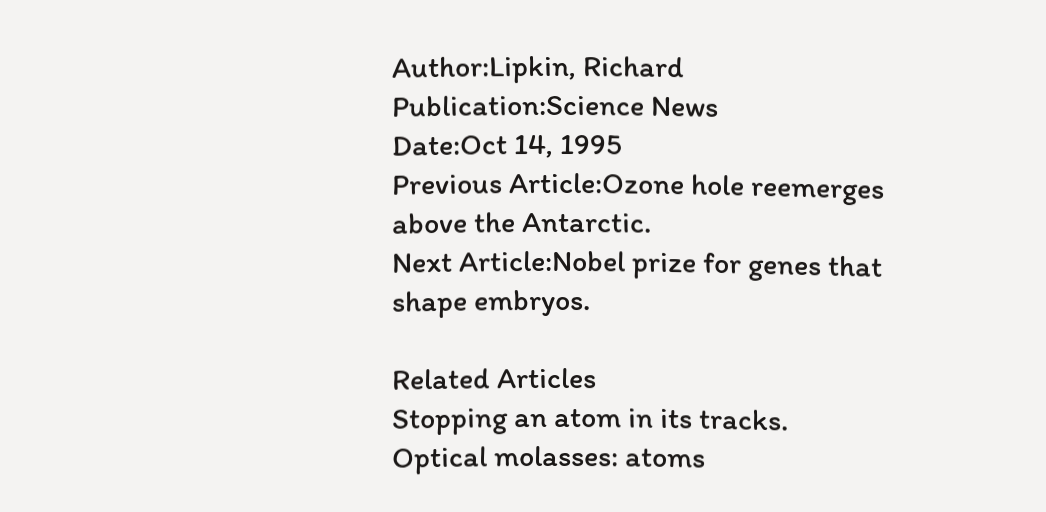Author:Lipkin, Richard
Publication:Science News
Date:Oct 14, 1995
Previous Article:Ozone hole reemerges above the Antarctic.
Next Article:Nobel prize for genes that shape embryos.

Related Articles
Stopping an atom in its tracks.
Optical molasses: atoms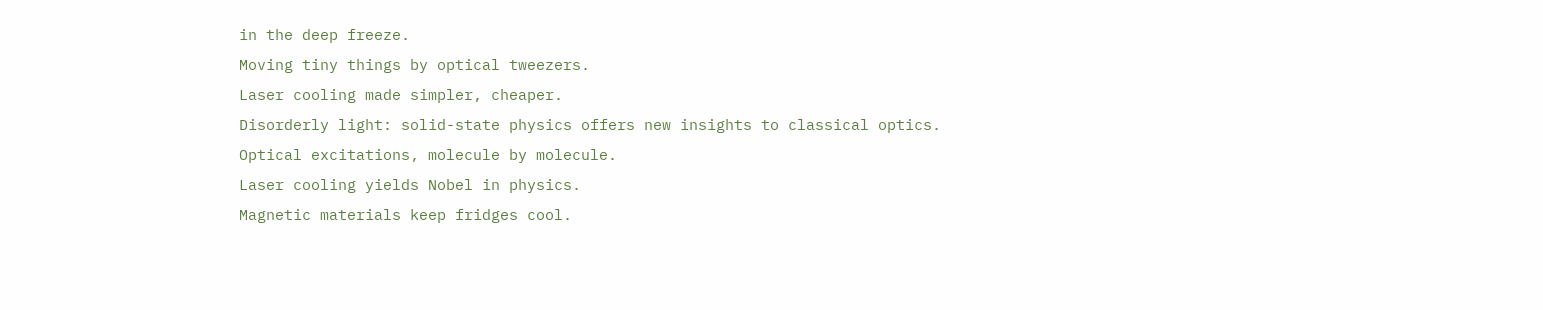in the deep freeze.
Moving tiny things by optical tweezers.
Laser cooling made simpler, cheaper.
Disorderly light: solid-state physics offers new insights to classical optics.
Optical excitations, molecule by molecule.
Laser cooling yields Nobel in physics.
Magnetic materials keep fridges cool.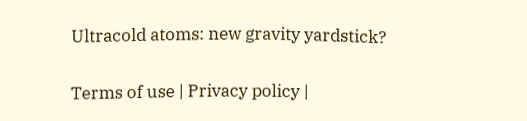Ultracold atoms: new gravity yardstick?

Terms of use | Privacy policy |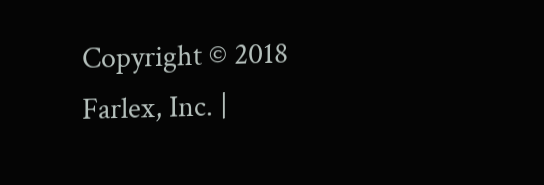Copyright © 2018 Farlex, Inc. |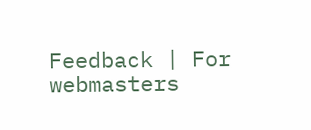Feedback | For webmasters